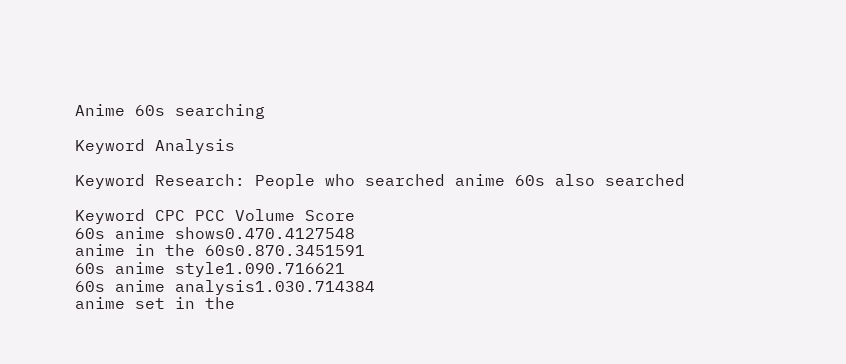Anime 60s searching

Keyword Analysis

Keyword Research: People who searched anime 60s also searched

Keyword CPC PCC Volume Score
60s anime shows0.470.4127548
anime in the 60s0.870.3451591
60s anime style1.090.716621
60s anime analysis1.030.714384
anime set in the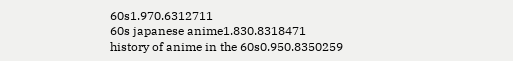60s1.970.6312711
60s japanese anime1.830.8318471
history of anime in the 60s0.950.8350259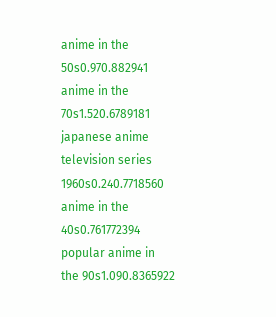anime in the 50s0.970.882941
anime in the 70s1.520.6789181
japanese anime television series 1960s0.240.7718560
anime in the 40s0.761772394
popular anime in the 90s1.090.8365922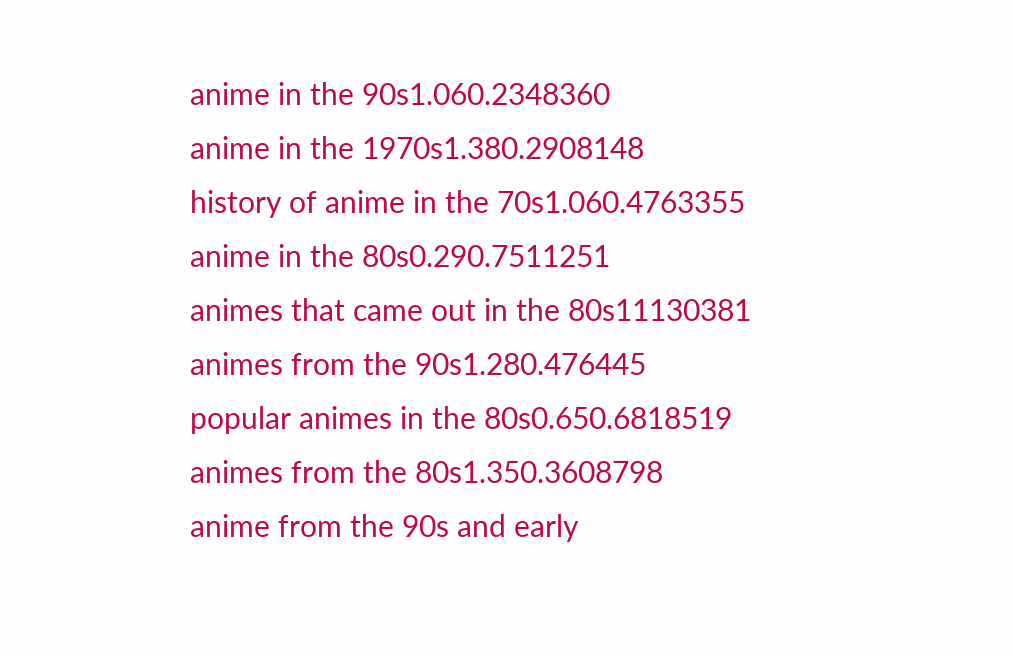anime in the 90s1.060.2348360
anime in the 1970s1.380.2908148
history of anime in the 70s1.060.4763355
anime in the 80s0.290.7511251
animes that came out in the 80s11130381
animes from the 90s1.280.476445
popular animes in the 80s0.650.6818519
animes from the 80s1.350.3608798
anime from the 90s and early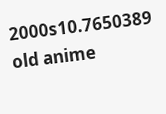2000s10.7650389
old anime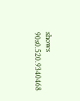shows 90s0.520.9340468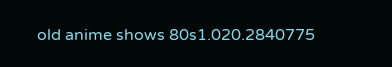old anime shows 80s1.020.2840775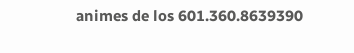animes de los 601.360.8639390